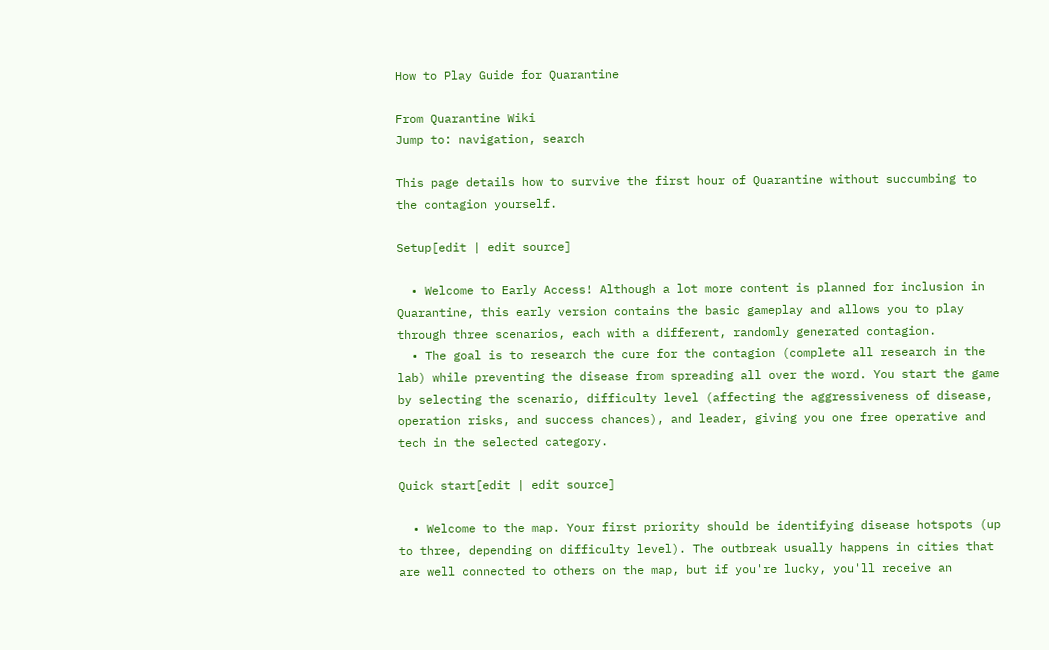How to Play Guide for Quarantine

From Quarantine Wiki
Jump to: navigation, search

This page details how to survive the first hour of Quarantine without succumbing to the contagion yourself.

Setup[edit | edit source]

  • Welcome to Early Access! Although a lot more content is planned for inclusion in Quarantine, this early version contains the basic gameplay and allows you to play through three scenarios, each with a different, randomly generated contagion.
  • The goal is to research the cure for the contagion (complete all research in the lab) while preventing the disease from spreading all over the word. You start the game by selecting the scenario, difficulty level (affecting the aggressiveness of disease, operation risks, and success chances), and leader, giving you one free operative and tech in the selected category.

Quick start[edit | edit source]

  • Welcome to the map. Your first priority should be identifying disease hotspots (up to three, depending on difficulty level). The outbreak usually happens in cities that are well connected to others on the map, but if you're lucky, you'll receive an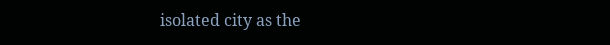isolated city as the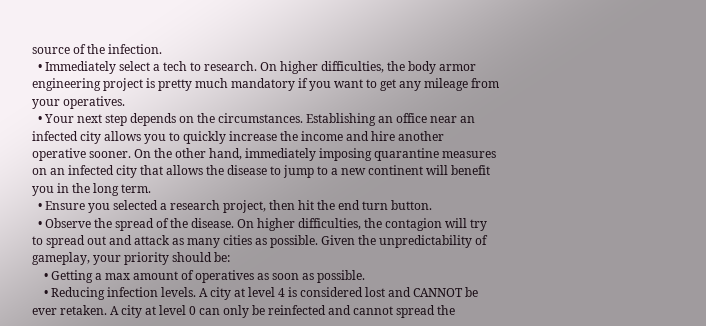source of the infection.
  • Immediately select a tech to research. On higher difficulties, the body armor engineering project is pretty much mandatory if you want to get any mileage from your operatives.
  • Your next step depends on the circumstances. Establishing an office near an infected city allows you to quickly increase the income and hire another operative sooner. On the other hand, immediately imposing quarantine measures on an infected city that allows the disease to jump to a new continent will benefit you in the long term.
  • Ensure you selected a research project, then hit the end turn button.
  • Observe the spread of the disease. On higher difficulties, the contagion will try to spread out and attack as many cities as possible. Given the unpredictability of gameplay, your priority should be:
    • Getting a max amount of operatives as soon as possible.
    • Reducing infection levels. A city at level 4 is considered lost and CANNOT be ever retaken. A city at level 0 can only be reinfected and cannot spread the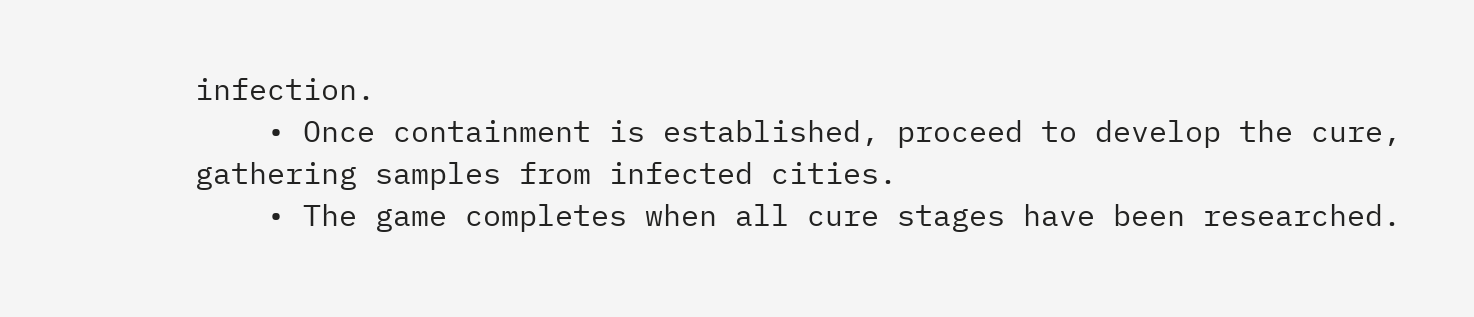infection.
    • Once containment is established, proceed to develop the cure, gathering samples from infected cities.
    • The game completes when all cure stages have been researched.